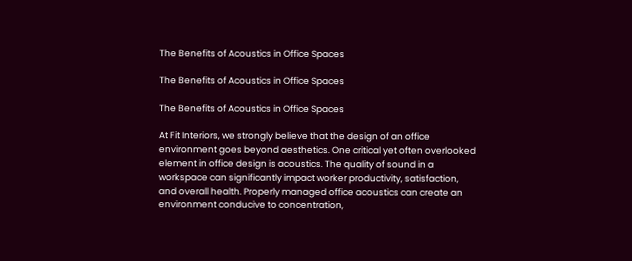The Benefits of Acoustics in Office Spaces

The Benefits of Acoustics in Office Spaces

The Benefits of Acoustics in Office Spaces

At Fit Interiors, we strongly believe that the design of an office environment goes beyond aesthetics. One critical yet often overlooked element in office design is acoustics. The quality of sound in a workspace can significantly impact worker productivity, satisfaction, and overall health. Properly managed office acoustics can create an environment conducive to concentration,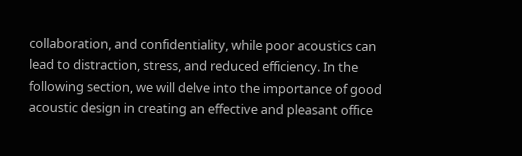collaboration, and confidentiality, while poor acoustics can lead to distraction, stress, and reduced efficiency. In the following section, we will delve into the importance of good acoustic design in creating an effective and pleasant office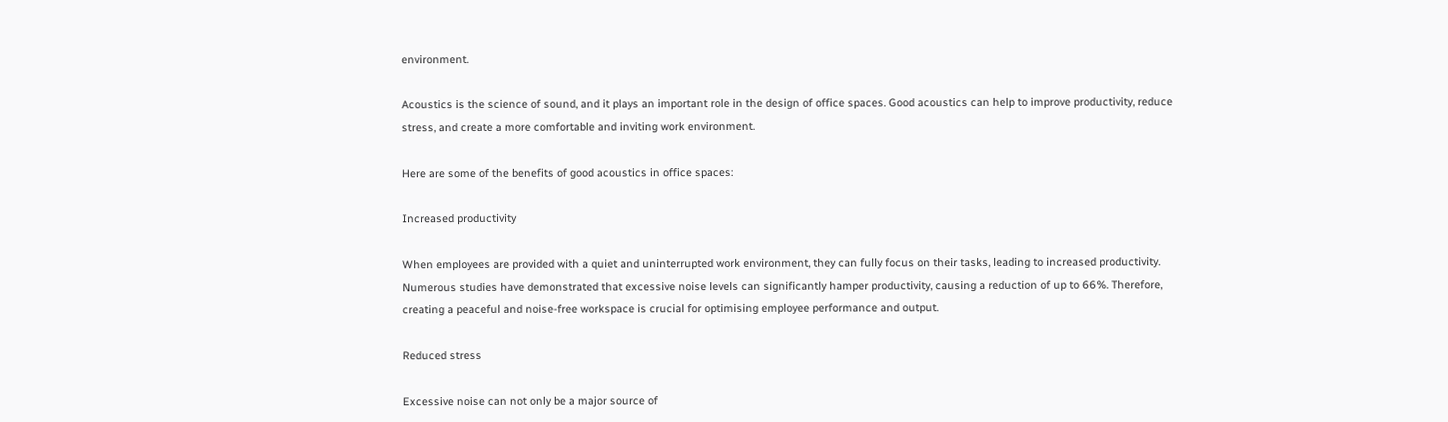environment.

Acoustics is the science of sound, and it plays an important role in the design of office spaces. Good acoustics can help to improve productivity, reduce stress, and create a more comfortable and inviting work environment.

Here are some of the benefits of good acoustics in office spaces:

Increased productivity

When employees are provided with a quiet and uninterrupted work environment, they can fully focus on their tasks, leading to increased productivity. Numerous studies have demonstrated that excessive noise levels can significantly hamper productivity, causing a reduction of up to 66%. Therefore, creating a peaceful and noise-free workspace is crucial for optimising employee performance and output.

Reduced stress

Excessive noise can not only be a major source of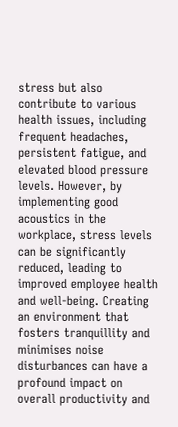stress but also contribute to various health issues, including frequent headaches, persistent fatigue, and elevated blood pressure levels. However, by implementing good acoustics in the workplace, stress levels can be significantly reduced, leading to improved employee health and well-being. Creating an environment that fosters tranquillity and minimises noise disturbances can have a profound impact on overall productivity and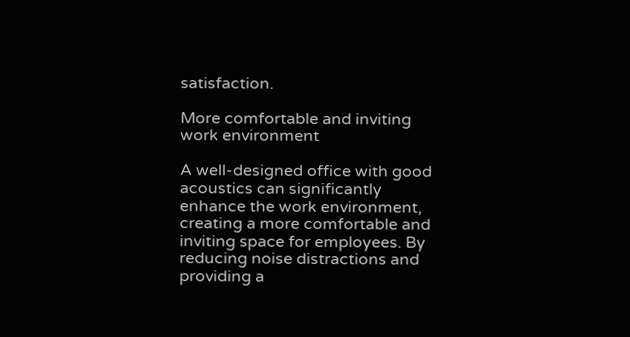satisfaction.

More comfortable and inviting work environment

A well-designed office with good acoustics can significantly enhance the work environment, creating a more comfortable and inviting space for employees. By reducing noise distractions and providing a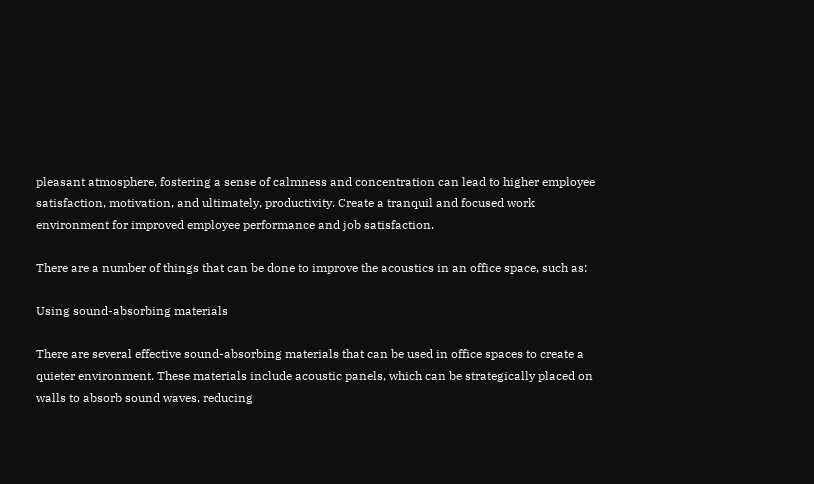pleasant atmosphere, fostering a sense of calmness and concentration can lead to higher employee satisfaction, motivation, and ultimately, productivity. Create a tranquil and focused work environment for improved employee performance and job satisfaction.

There are a number of things that can be done to improve the acoustics in an office space, such as:

Using sound-absorbing materials

There are several effective sound-absorbing materials that can be used in office spaces to create a quieter environment. These materials include acoustic panels, which can be strategically placed on walls to absorb sound waves, reducing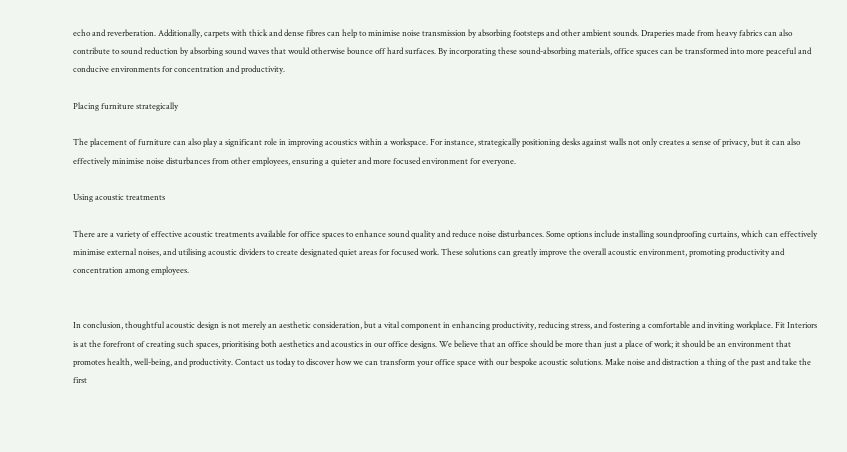echo and reverberation. Additionally, carpets with thick and dense fibres can help to minimise noise transmission by absorbing footsteps and other ambient sounds. Draperies made from heavy fabrics can also contribute to sound reduction by absorbing sound waves that would otherwise bounce off hard surfaces. By incorporating these sound-absorbing materials, office spaces can be transformed into more peaceful and conducive environments for concentration and productivity.

Placing furniture strategically

The placement of furniture can also play a significant role in improving acoustics within a workspace. For instance, strategically positioning desks against walls not only creates a sense of privacy, but it can also effectively minimise noise disturbances from other employees, ensuring a quieter and more focused environment for everyone.

Using acoustic treatments

There are a variety of effective acoustic treatments available for office spaces to enhance sound quality and reduce noise disturbances. Some options include installing soundproofing curtains, which can effectively minimise external noises, and utilising acoustic dividers to create designated quiet areas for focused work. These solutions can greatly improve the overall acoustic environment, promoting productivity and concentration among employees.


In conclusion, thoughtful acoustic design is not merely an aesthetic consideration, but a vital component in enhancing productivity, reducing stress, and fostering a comfortable and inviting workplace. Fit Interiors is at the forefront of creating such spaces, prioritising both aesthetics and acoustics in our office designs. We believe that an office should be more than just a place of work; it should be an environment that promotes health, well-being, and productivity. Contact us today to discover how we can transform your office space with our bespoke acoustic solutions. Make noise and distraction a thing of the past and take the first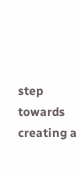step towards creating a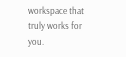workspace that truly works for you.